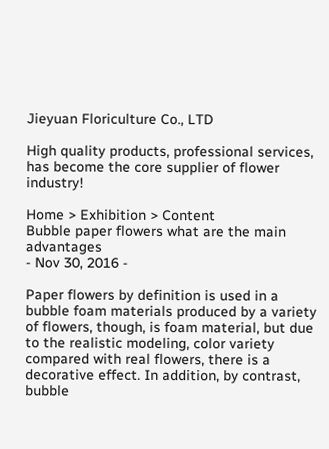Jieyuan Floriculture Co., LTD

High quality products, professional services, has become the core supplier of flower industry!

Home > Exhibition > Content
Bubble paper flowers what are the main advantages
- Nov 30, 2016 -

Paper flowers by definition is used in a bubble foam materials produced by a variety of flowers, though, is foam material, but due to the realistic modeling, color variety compared with real flowers, there is a decorative effect. In addition, by contrast, bubble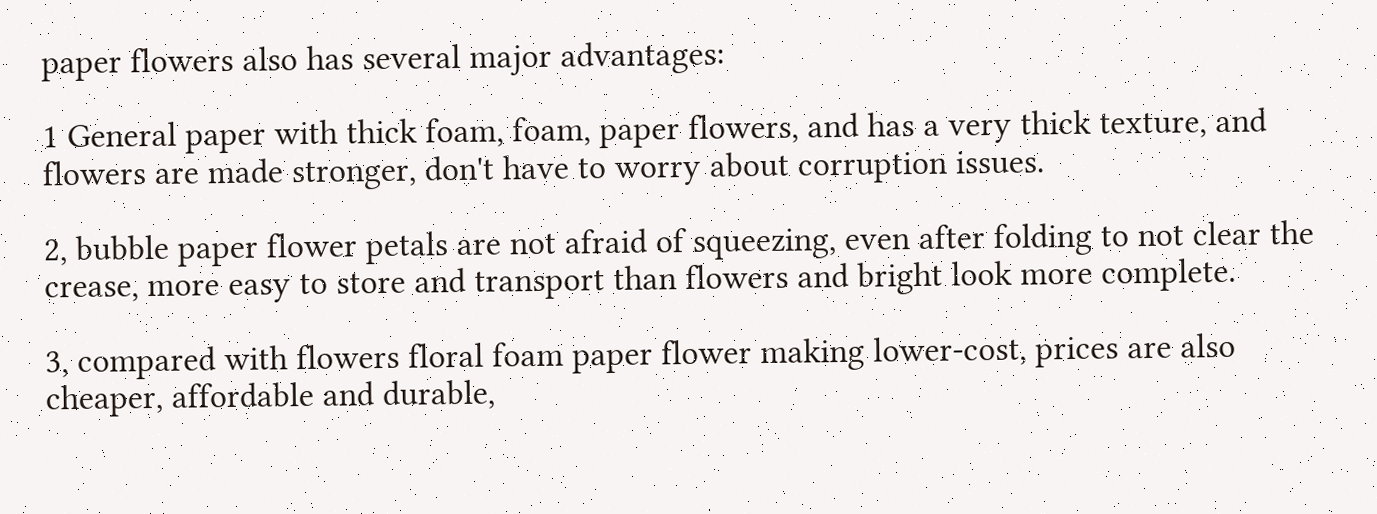paper flowers also has several major advantages:

1 General paper with thick foam, foam, paper flowers, and has a very thick texture, and flowers are made stronger, don't have to worry about corruption issues.

2, bubble paper flower petals are not afraid of squeezing, even after folding to not clear the crease, more easy to store and transport than flowers and bright look more complete.

3, compared with flowers floral foam paper flower making lower-cost, prices are also cheaper, affordable and durable,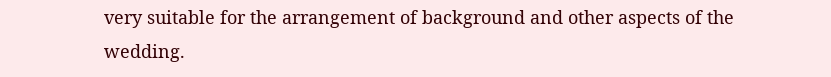very suitable for the arrangement of background and other aspects of the wedding.